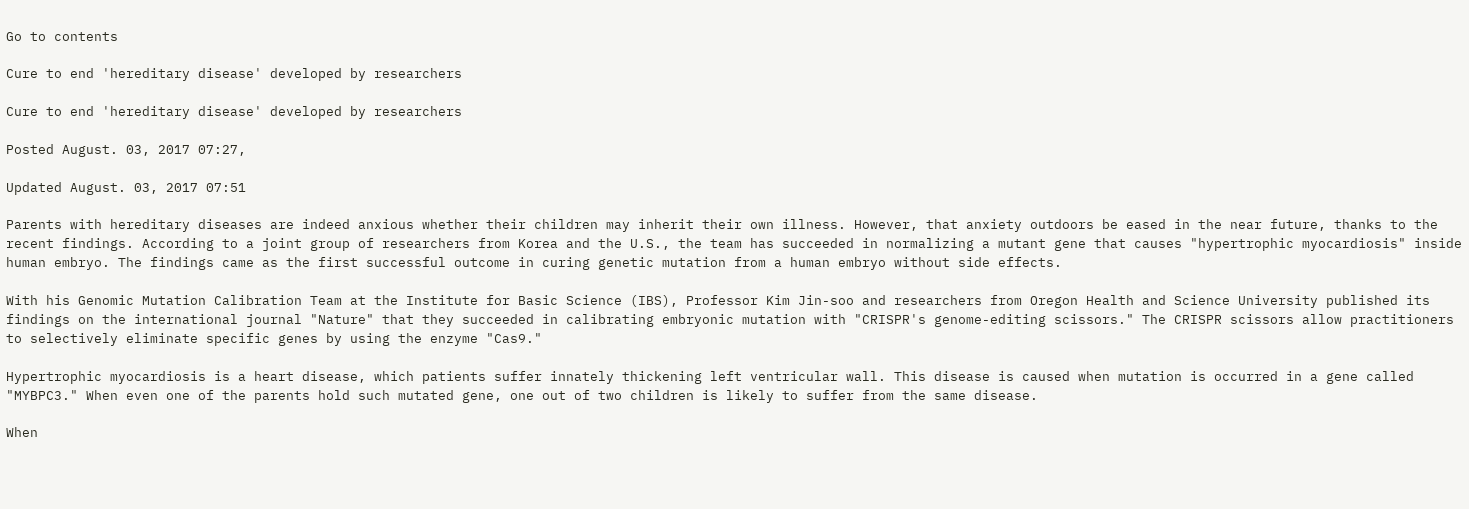Go to contents

Cure to end 'hereditary disease' developed by researchers

Cure to end 'hereditary disease' developed by researchers

Posted August. 03, 2017 07:27,

Updated August. 03, 2017 07:51

Parents with hereditary diseases are indeed anxious whether their children may inherit their own illness. However, that anxiety outdoors be eased in the near future, thanks to the recent findings. According to a joint group of researchers from Korea and the U.S., the team has succeeded in normalizing a mutant gene that causes "hypertrophic myocardiosis" inside human embryo. The findings came as the first successful outcome in curing genetic mutation from a human embryo without side effects.

With his Genomic Mutation Calibration Team at the Institute for Basic Science (IBS), Professor Kim Jin-soo and researchers from Oregon Health and Science University published its findings on the international journal "Nature" that they succeeded in calibrating embryonic mutation with "CRISPR's genome-editing scissors." The CRISPR scissors allow practitioners to selectively eliminate specific genes by using the enzyme "Cas9."

Hypertrophic myocardiosis is a heart disease, which patients suffer innately thickening left ventricular wall. This disease is caused when mutation is occurred in a gene called "MYBPC3." When even one of the parents hold such mutated gene, one out of two children is likely to suffer from the same disease.

When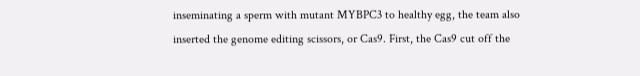inseminating a sperm with mutant MYBPC3 to healthy egg, the team also inserted the genome editing scissors, or Cas9. First, the Cas9 cut off the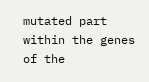mutated part within the genes of the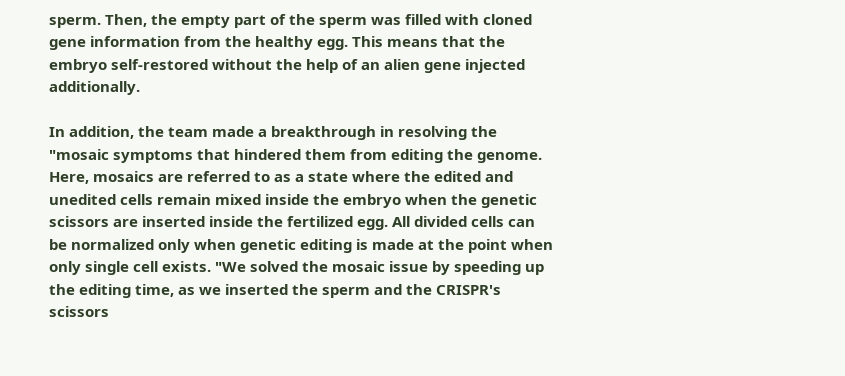sperm. Then, the empty part of the sperm was filled with cloned gene information from the healthy egg. This means that the embryo self-restored without the help of an alien gene injected additionally.

In addition, the team made a breakthrough in resolving the "mosaic symptoms that hindered them from editing the genome. Here, mosaics are referred to as a state where the edited and unedited cells remain mixed inside the embryo when the genetic scissors are inserted inside the fertilized egg. All divided cells can be normalized only when genetic editing is made at the point when only single cell exists. "We solved the mosaic issue by speeding up the editing time, as we inserted the sperm and the CRISPR's scissors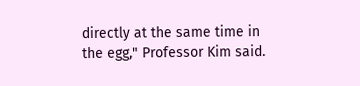directly at the same time in the egg," Professor Kim said.